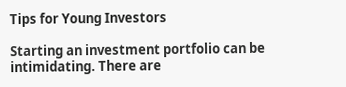Tips for Young Investors

Starting an investment portfolio can be intimidating. There are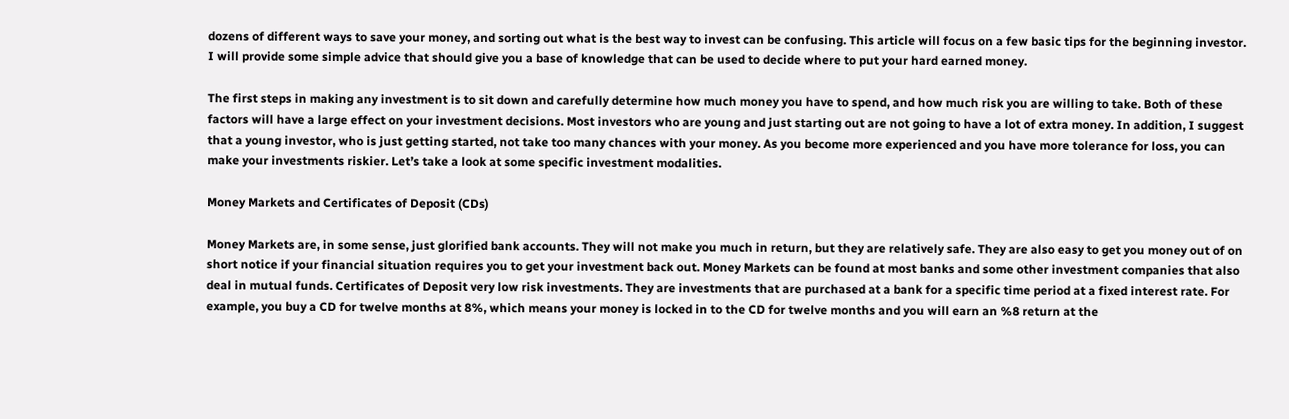dozens of different ways to save your money, and sorting out what is the best way to invest can be confusing. This article will focus on a few basic tips for the beginning investor. I will provide some simple advice that should give you a base of knowledge that can be used to decide where to put your hard earned money.

The first steps in making any investment is to sit down and carefully determine how much money you have to spend, and how much risk you are willing to take. Both of these factors will have a large effect on your investment decisions. Most investors who are young and just starting out are not going to have a lot of extra money. In addition, I suggest that a young investor, who is just getting started, not take too many chances with your money. As you become more experienced and you have more tolerance for loss, you can make your investments riskier. Let’s take a look at some specific investment modalities.

Money Markets and Certificates of Deposit (CDs)

Money Markets are, in some sense, just glorified bank accounts. They will not make you much in return, but they are relatively safe. They are also easy to get you money out of on short notice if your financial situation requires you to get your investment back out. Money Markets can be found at most banks and some other investment companies that also deal in mutual funds. Certificates of Deposit very low risk investments. They are investments that are purchased at a bank for a specific time period at a fixed interest rate. For example, you buy a CD for twelve months at 8%, which means your money is locked in to the CD for twelve months and you will earn an %8 return at the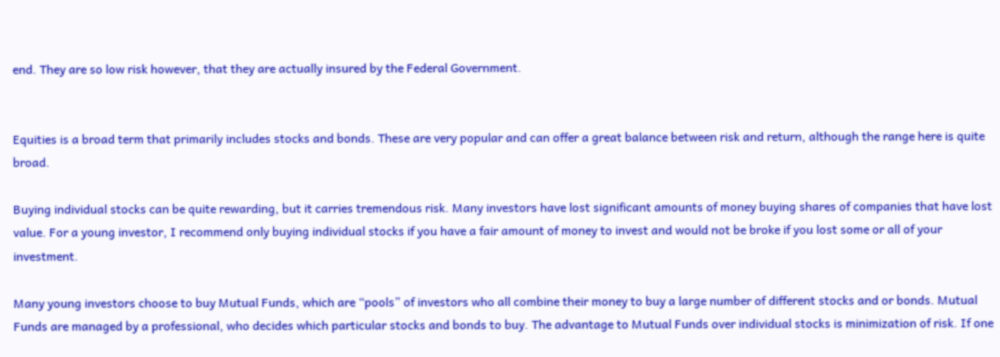end. They are so low risk however, that they are actually insured by the Federal Government.


Equities is a broad term that primarily includes stocks and bonds. These are very popular and can offer a great balance between risk and return, although the range here is quite broad.

Buying individual stocks can be quite rewarding, but it carries tremendous risk. Many investors have lost significant amounts of money buying shares of companies that have lost value. For a young investor, I recommend only buying individual stocks if you have a fair amount of money to invest and would not be broke if you lost some or all of your investment.

Many young investors choose to buy Mutual Funds, which are “pools” of investors who all combine their money to buy a large number of different stocks and or bonds. Mutual Funds are managed by a professional, who decides which particular stocks and bonds to buy. The advantage to Mutual Funds over individual stocks is minimization of risk. If one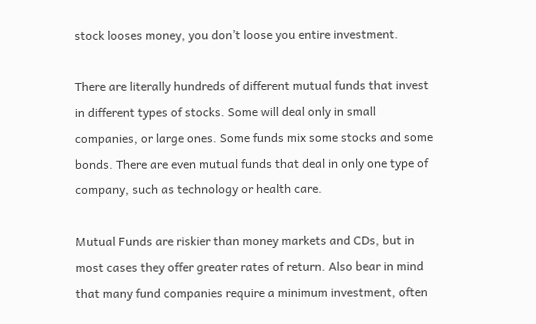stock looses money, you don’t loose you entire investment.

There are literally hundreds of different mutual funds that invest in different types of stocks. Some will deal only in small companies, or large ones. Some funds mix some stocks and some bonds. There are even mutual funds that deal in only one type of company, such as technology or health care.

Mutual Funds are riskier than money markets and CDs, but in most cases they offer greater rates of return. Also bear in mind that many fund companies require a minimum investment, often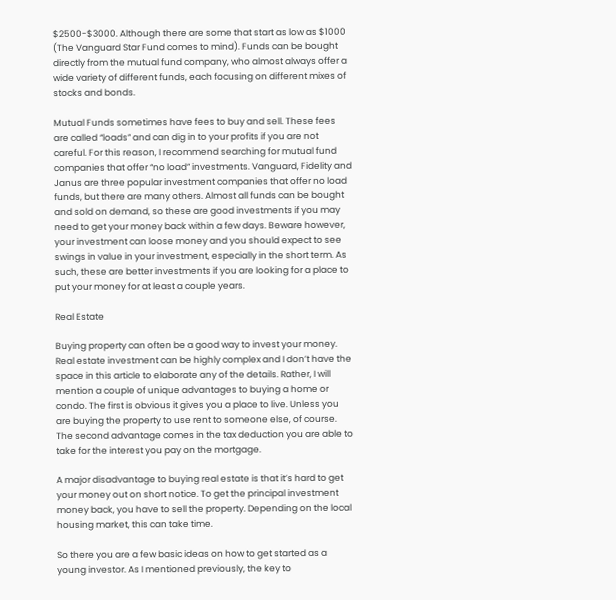$2500-$3000. Although there are some that start as low as $1000 (The Vanguard Star Fund comes to mind). Funds can be bought directly from the mutual fund company, who almost always offer a wide variety of different funds, each focusing on different mixes of stocks and bonds.

Mutual Funds sometimes have fees to buy and sell. These fees are called “loads” and can dig in to your profits if you are not careful. For this reason, I recommend searching for mutual fund companies that offer “no load” investments. Vanguard, Fidelity and Janus are three popular investment companies that offer no load funds, but there are many others. Almost all funds can be bought and sold on demand, so these are good investments if you may need to get your money back within a few days. Beware however, your investment can loose money and you should expect to see swings in value in your investment, especially in the short term. As such, these are better investments if you are looking for a place to put your money for at least a couple years.

Real Estate

Buying property can often be a good way to invest your money. Real estate investment can be highly complex and I don’t have the space in this article to elaborate any of the details. Rather, I will mention a couple of unique advantages to buying a home or condo. The first is obvious it gives you a place to live. Unless you are buying the property to use rent to someone else, of course. The second advantage comes in the tax deduction you are able to take for the interest you pay on the mortgage.

A major disadvantage to buying real estate is that it’s hard to get your money out on short notice. To get the principal investment money back, you have to sell the property. Depending on the local housing market, this can take time.

So there you are a few basic ideas on how to get started as a young investor. As I mentioned previously, the key to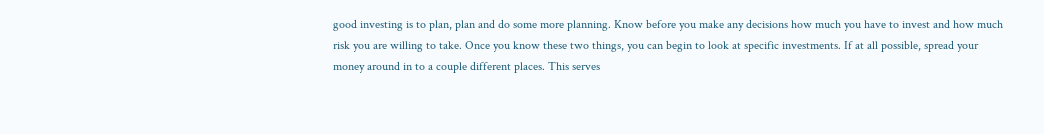good investing is to plan, plan and do some more planning. Know before you make any decisions how much you have to invest and how much risk you are willing to take. Once you know these two things, you can begin to look at specific investments. If at all possible, spread your money around in to a couple different places. This serves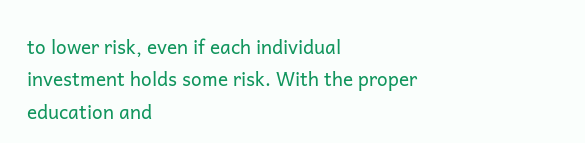to lower risk, even if each individual investment holds some risk. With the proper education and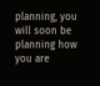planning, you will soon be planning how you are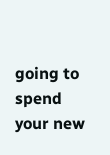going to spend your new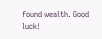found wealth. Good luck!